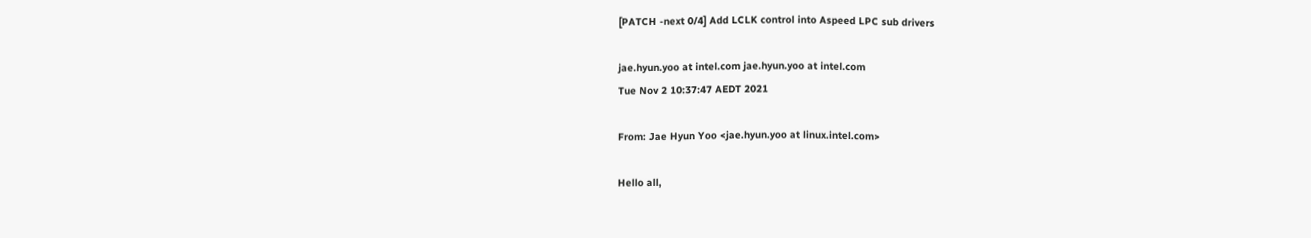[PATCH -next 0/4] Add LCLK control into Aspeed LPC sub drivers

jae.hyun.yoo at intel.com jae.hyun.yoo at intel.com
Tue Nov 2 10:37:47 AEDT 2021

From: Jae Hyun Yoo <jae.hyun.yoo at linux.intel.com>

Hello all,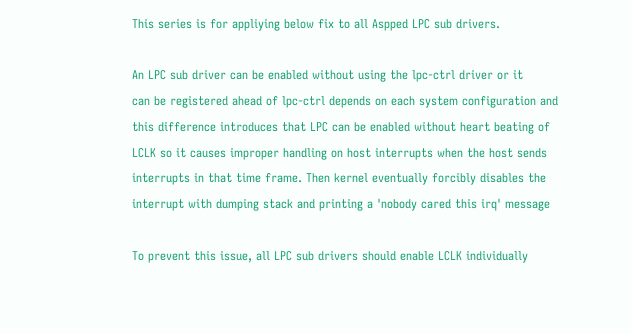This series is for appliying below fix to all Aspped LPC sub drivers.

An LPC sub driver can be enabled without using the lpc-ctrl driver or it
can be registered ahead of lpc-ctrl depends on each system configuration and
this difference introduces that LPC can be enabled without heart beating of
LCLK so it causes improper handling on host interrupts when the host sends
interrupts in that time frame. Then kernel eventually forcibly disables the
interrupt with dumping stack and printing a 'nobody cared this irq' message

To prevent this issue, all LPC sub drivers should enable LCLK individually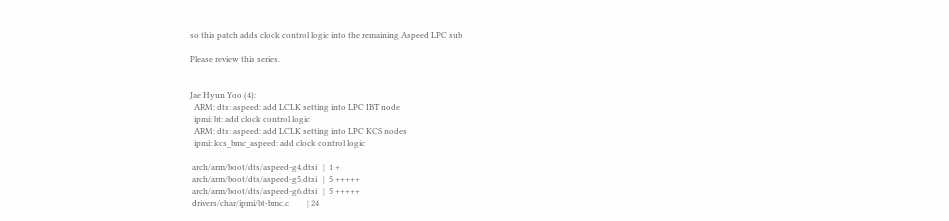so this patch adds clock control logic into the remaining Aspeed LPC sub

Please review this series.


Jae Hyun Yoo (4):
  ARM: dts: aspeed: add LCLK setting into LPC IBT node
  ipmi: bt: add clock control logic
  ARM: dts: aspeed: add LCLK setting into LPC KCS nodes
  ipmi: kcs_bmc_aspeed: add clock control logic

 arch/arm/boot/dts/aspeed-g4.dtsi   |  1 +
 arch/arm/boot/dts/aspeed-g5.dtsi   |  5 +++++
 arch/arm/boot/dts/aspeed-g6.dtsi   |  5 +++++
 drivers/char/ipmi/bt-bmc.c         | 24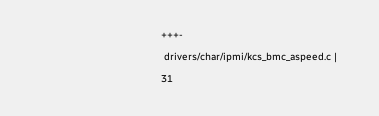+++-
 drivers/char/ipmi/kcs_bmc_aspeed.c | 31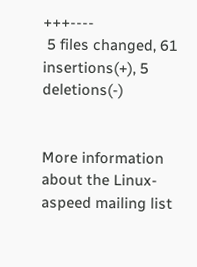+++----
 5 files changed, 61 insertions(+), 5 deletions(-)


More information about the Linux-aspeed mailing list